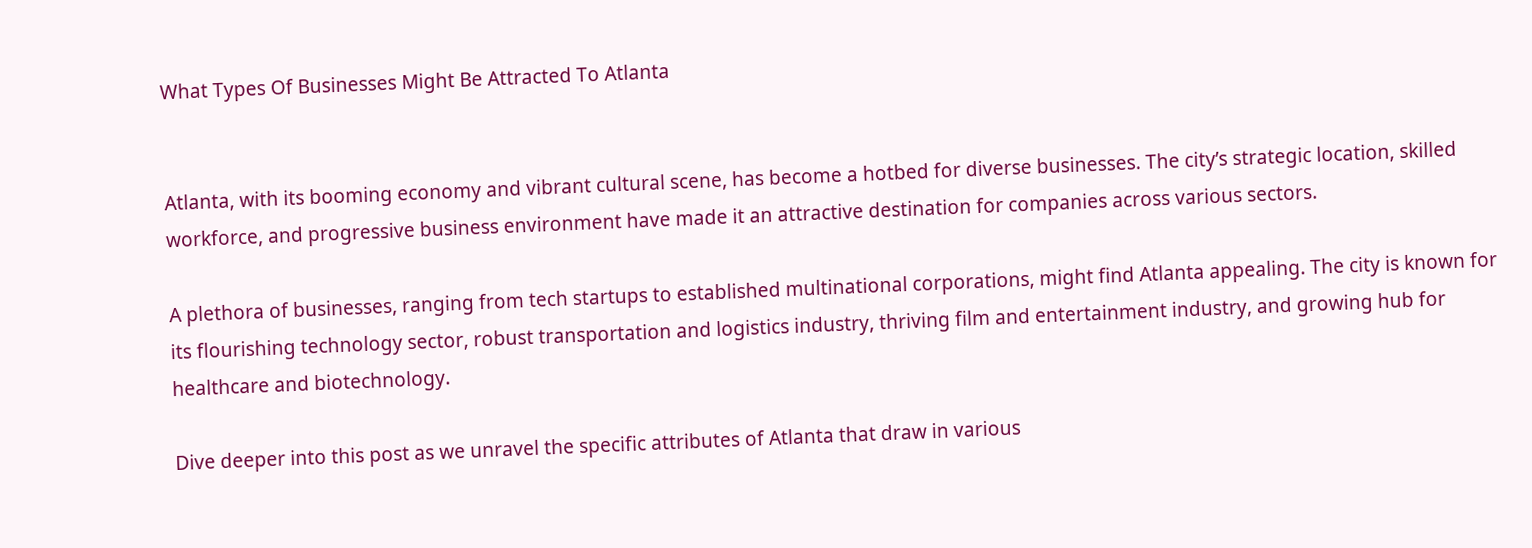What Types Of Businesses Might Be Attracted To Atlanta


Atlanta, with its booming economy and vibrant cultural scene, has become a hotbed for diverse businesses. The city’s strategic location, skilled workforce, and progressive business environment have made it an attractive destination for companies across various sectors.

A plethora of businesses, ranging from tech startups to established multinational corporations, might find Atlanta appealing. The city is known for its flourishing technology sector, robust transportation and logistics industry, thriving film and entertainment industry, and growing hub for healthcare and biotechnology.

Dive deeper into this post as we unravel the specific attributes of Atlanta that draw in various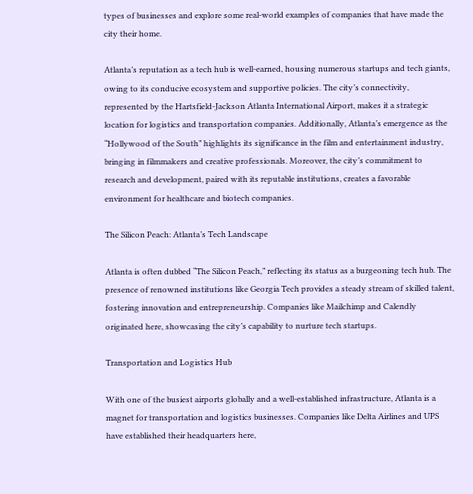types of businesses and explore some real-world examples of companies that have made the city their home.

Atlanta’s reputation as a tech hub is well-earned, housing numerous startups and tech giants, owing to its conducive ecosystem and supportive policies. The city’s connectivity, represented by the Hartsfield-Jackson Atlanta International Airport, makes it a strategic location for logistics and transportation companies. Additionally, Atlanta’s emergence as the “Hollywood of the South” highlights its significance in the film and entertainment industry, bringing in filmmakers and creative professionals. Moreover, the city’s commitment to research and development, paired with its reputable institutions, creates a favorable environment for healthcare and biotech companies.

The Silicon Peach: Atlanta’s Tech Landscape

Atlanta is often dubbed “The Silicon Peach,” reflecting its status as a burgeoning tech hub. The presence of renowned institutions like Georgia Tech provides a steady stream of skilled talent, fostering innovation and entrepreneurship. Companies like Mailchimp and Calendly originated here, showcasing the city’s capability to nurture tech startups.

Transportation and Logistics Hub

With one of the busiest airports globally and a well-established infrastructure, Atlanta is a magnet for transportation and logistics businesses. Companies like Delta Airlines and UPS have established their headquarters here,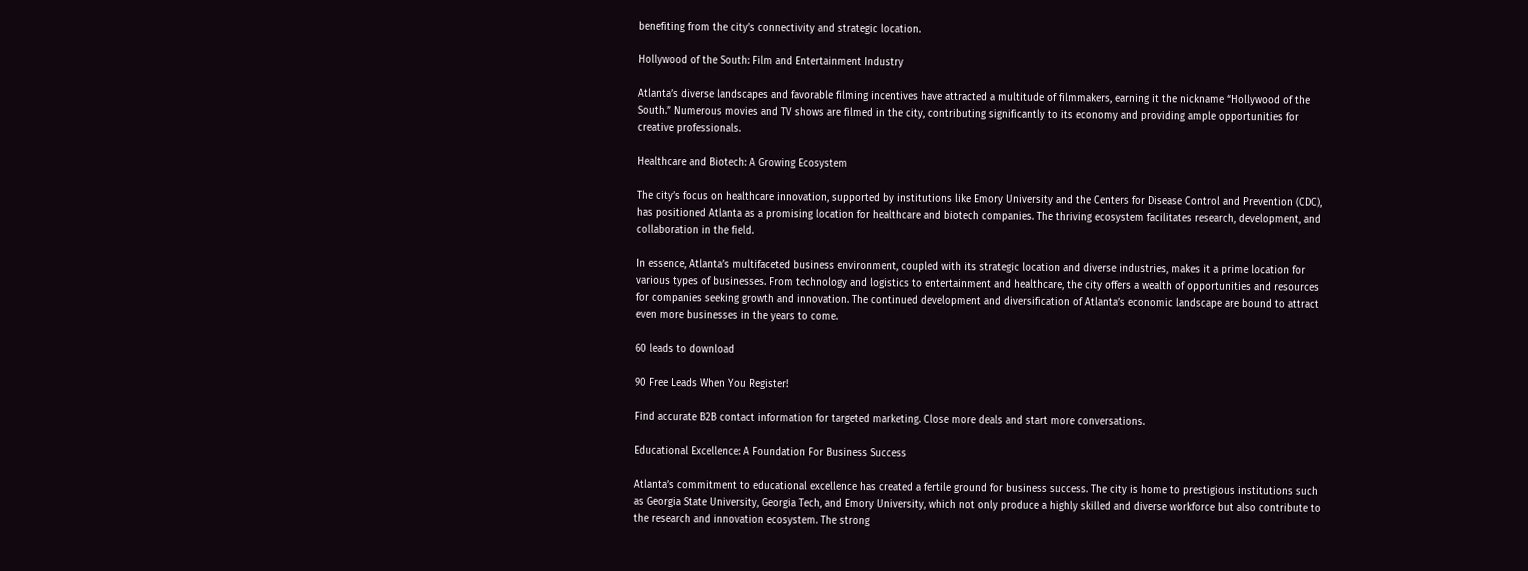benefiting from the city’s connectivity and strategic location.

Hollywood of the South: Film and Entertainment Industry

Atlanta’s diverse landscapes and favorable filming incentives have attracted a multitude of filmmakers, earning it the nickname “Hollywood of the South.” Numerous movies and TV shows are filmed in the city, contributing significantly to its economy and providing ample opportunities for creative professionals.

Healthcare and Biotech: A Growing Ecosystem

The city’s focus on healthcare innovation, supported by institutions like Emory University and the Centers for Disease Control and Prevention (CDC), has positioned Atlanta as a promising location for healthcare and biotech companies. The thriving ecosystem facilitates research, development, and collaboration in the field.

In essence, Atlanta’s multifaceted business environment, coupled with its strategic location and diverse industries, makes it a prime location for various types of businesses. From technology and logistics to entertainment and healthcare, the city offers a wealth of opportunities and resources for companies seeking growth and innovation. The continued development and diversification of Atlanta’s economic landscape are bound to attract even more businesses in the years to come.

60 leads to download

90 Free Leads When You Register!

Find accurate B2B contact information for targeted marketing. Close more deals and start more conversations.

Educational Excellence: A Foundation For Business Success

Atlanta’s commitment to educational excellence has created a fertile ground for business success. The city is home to prestigious institutions such as Georgia State University, Georgia Tech, and Emory University, which not only produce a highly skilled and diverse workforce but also contribute to the research and innovation ecosystem. The strong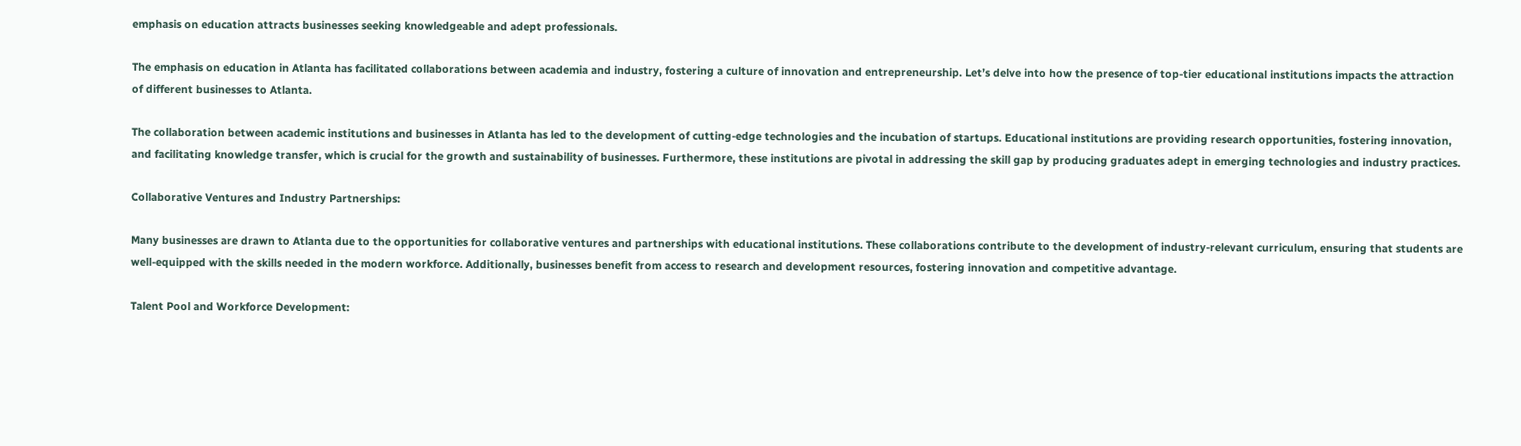emphasis on education attracts businesses seeking knowledgeable and adept professionals.

The emphasis on education in Atlanta has facilitated collaborations between academia and industry, fostering a culture of innovation and entrepreneurship. Let’s delve into how the presence of top-tier educational institutions impacts the attraction of different businesses to Atlanta.

The collaboration between academic institutions and businesses in Atlanta has led to the development of cutting-edge technologies and the incubation of startups. Educational institutions are providing research opportunities, fostering innovation, and facilitating knowledge transfer, which is crucial for the growth and sustainability of businesses. Furthermore, these institutions are pivotal in addressing the skill gap by producing graduates adept in emerging technologies and industry practices.

Collaborative Ventures and Industry Partnerships:

Many businesses are drawn to Atlanta due to the opportunities for collaborative ventures and partnerships with educational institutions. These collaborations contribute to the development of industry-relevant curriculum, ensuring that students are well-equipped with the skills needed in the modern workforce. Additionally, businesses benefit from access to research and development resources, fostering innovation and competitive advantage.

Talent Pool and Workforce Development: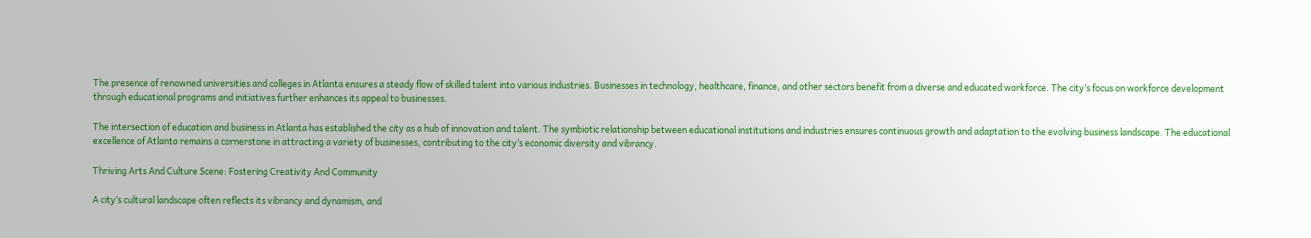The presence of renowned universities and colleges in Atlanta ensures a steady flow of skilled talent into various industries. Businesses in technology, healthcare, finance, and other sectors benefit from a diverse and educated workforce. The city’s focus on workforce development through educational programs and initiatives further enhances its appeal to businesses.

The intersection of education and business in Atlanta has established the city as a hub of innovation and talent. The symbiotic relationship between educational institutions and industries ensures continuous growth and adaptation to the evolving business landscape. The educational excellence of Atlanta remains a cornerstone in attracting a variety of businesses, contributing to the city’s economic diversity and vibrancy.

Thriving Arts And Culture Scene: Fostering Creativity And Community

A city’s cultural landscape often reflects its vibrancy and dynamism, and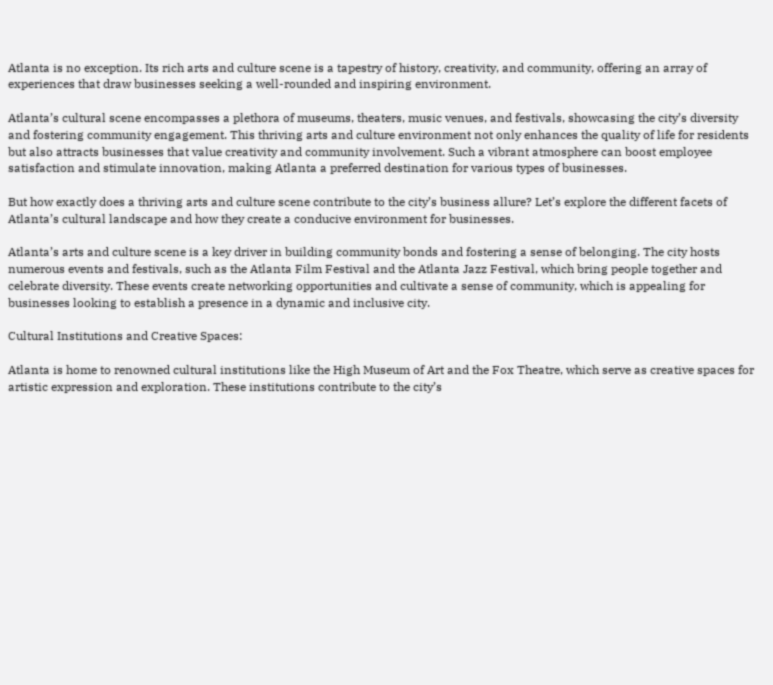Atlanta is no exception. Its rich arts and culture scene is a tapestry of history, creativity, and community, offering an array of experiences that draw businesses seeking a well-rounded and inspiring environment.

Atlanta’s cultural scene encompasses a plethora of museums, theaters, music venues, and festivals, showcasing the city’s diversity and fostering community engagement. This thriving arts and culture environment not only enhances the quality of life for residents but also attracts businesses that value creativity and community involvement. Such a vibrant atmosphere can boost employee satisfaction and stimulate innovation, making Atlanta a preferred destination for various types of businesses.

But how exactly does a thriving arts and culture scene contribute to the city’s business allure? Let’s explore the different facets of Atlanta’s cultural landscape and how they create a conducive environment for businesses.

Atlanta’s arts and culture scene is a key driver in building community bonds and fostering a sense of belonging. The city hosts numerous events and festivals, such as the Atlanta Film Festival and the Atlanta Jazz Festival, which bring people together and celebrate diversity. These events create networking opportunities and cultivate a sense of community, which is appealing for businesses looking to establish a presence in a dynamic and inclusive city.

Cultural Institutions and Creative Spaces:

Atlanta is home to renowned cultural institutions like the High Museum of Art and the Fox Theatre, which serve as creative spaces for artistic expression and exploration. These institutions contribute to the city’s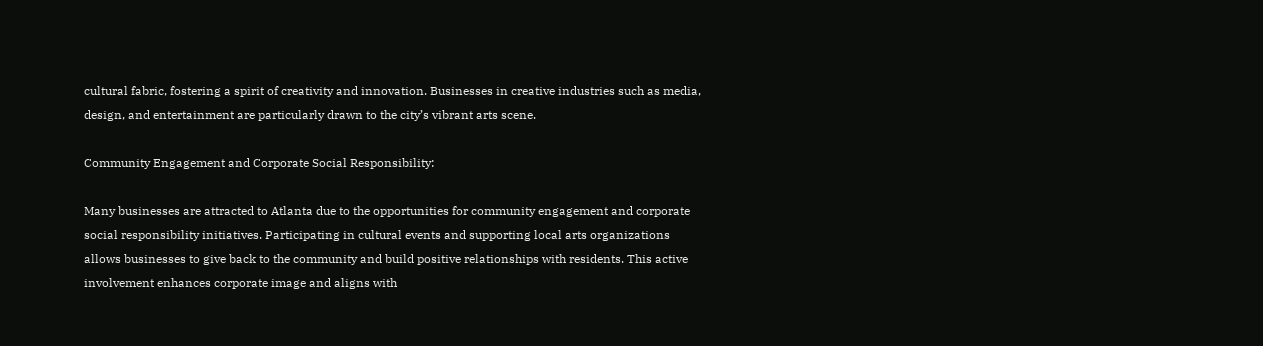cultural fabric, fostering a spirit of creativity and innovation. Businesses in creative industries such as media, design, and entertainment are particularly drawn to the city’s vibrant arts scene.

Community Engagement and Corporate Social Responsibility:

Many businesses are attracted to Atlanta due to the opportunities for community engagement and corporate social responsibility initiatives. Participating in cultural events and supporting local arts organizations allows businesses to give back to the community and build positive relationships with residents. This active involvement enhances corporate image and aligns with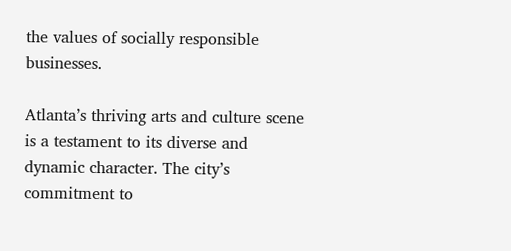the values of socially responsible businesses.

Atlanta’s thriving arts and culture scene is a testament to its diverse and dynamic character. The city’s commitment to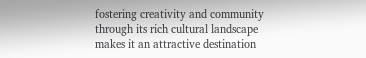fostering creativity and community through its rich cultural landscape makes it an attractive destination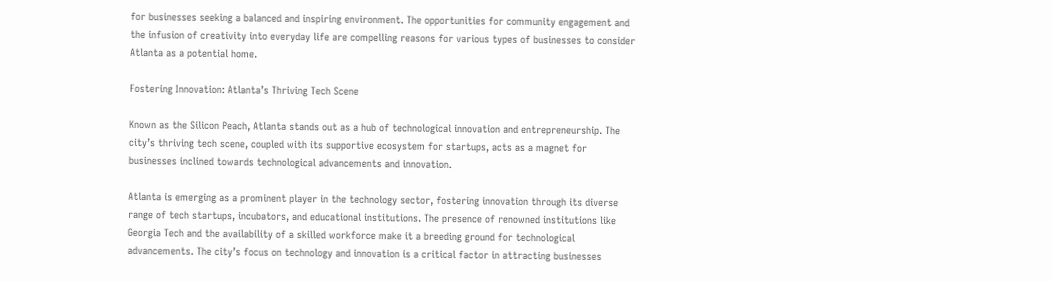for businesses seeking a balanced and inspiring environment. The opportunities for community engagement and the infusion of creativity into everyday life are compelling reasons for various types of businesses to consider Atlanta as a potential home.

Fostering Innovation: Atlanta’s Thriving Tech Scene

Known as the Silicon Peach, Atlanta stands out as a hub of technological innovation and entrepreneurship. The city’s thriving tech scene, coupled with its supportive ecosystem for startups, acts as a magnet for businesses inclined towards technological advancements and innovation.

Atlanta is emerging as a prominent player in the technology sector, fostering innovation through its diverse range of tech startups, incubators, and educational institutions. The presence of renowned institutions like Georgia Tech and the availability of a skilled workforce make it a breeding ground for technological advancements. The city’s focus on technology and innovation is a critical factor in attracting businesses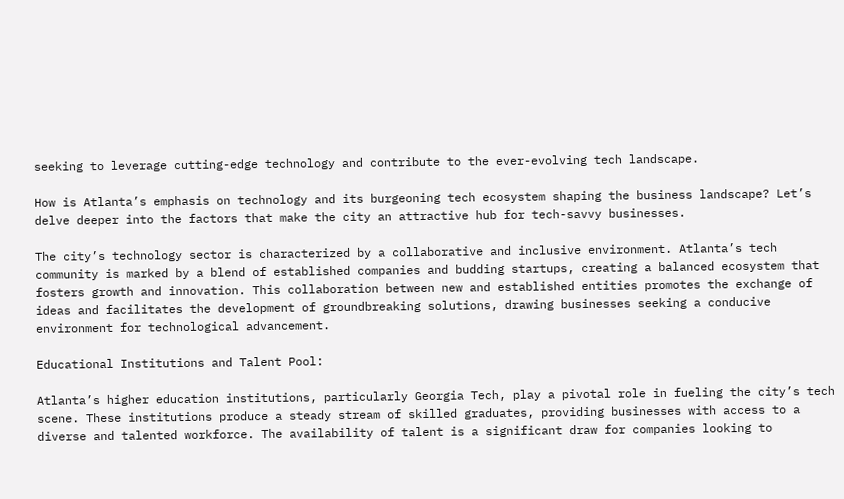seeking to leverage cutting-edge technology and contribute to the ever-evolving tech landscape.

How is Atlanta’s emphasis on technology and its burgeoning tech ecosystem shaping the business landscape? Let’s delve deeper into the factors that make the city an attractive hub for tech-savvy businesses.

The city’s technology sector is characterized by a collaborative and inclusive environment. Atlanta’s tech community is marked by a blend of established companies and budding startups, creating a balanced ecosystem that fosters growth and innovation. This collaboration between new and established entities promotes the exchange of ideas and facilitates the development of groundbreaking solutions, drawing businesses seeking a conducive environment for technological advancement.

Educational Institutions and Talent Pool:

Atlanta’s higher education institutions, particularly Georgia Tech, play a pivotal role in fueling the city’s tech scene. These institutions produce a steady stream of skilled graduates, providing businesses with access to a diverse and talented workforce. The availability of talent is a significant draw for companies looking to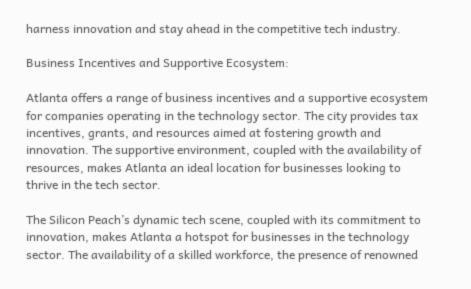harness innovation and stay ahead in the competitive tech industry.

Business Incentives and Supportive Ecosystem:

Atlanta offers a range of business incentives and a supportive ecosystem for companies operating in the technology sector. The city provides tax incentives, grants, and resources aimed at fostering growth and innovation. The supportive environment, coupled with the availability of resources, makes Atlanta an ideal location for businesses looking to thrive in the tech sector.

The Silicon Peach’s dynamic tech scene, coupled with its commitment to innovation, makes Atlanta a hotspot for businesses in the technology sector. The availability of a skilled workforce, the presence of renowned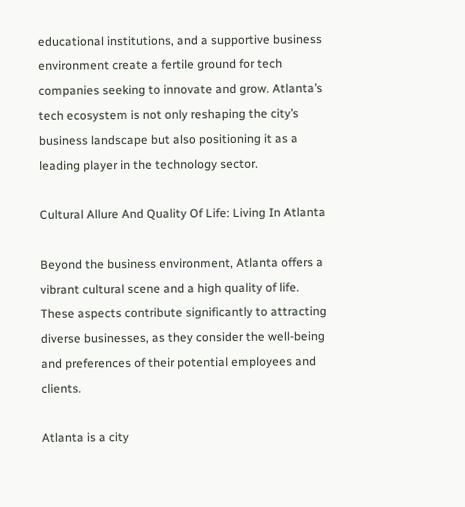educational institutions, and a supportive business environment create a fertile ground for tech companies seeking to innovate and grow. Atlanta’s tech ecosystem is not only reshaping the city’s business landscape but also positioning it as a leading player in the technology sector.

Cultural Allure And Quality Of Life: Living In Atlanta

Beyond the business environment, Atlanta offers a vibrant cultural scene and a high quality of life. These aspects contribute significantly to attracting diverse businesses, as they consider the well-being and preferences of their potential employees and clients.

Atlanta is a city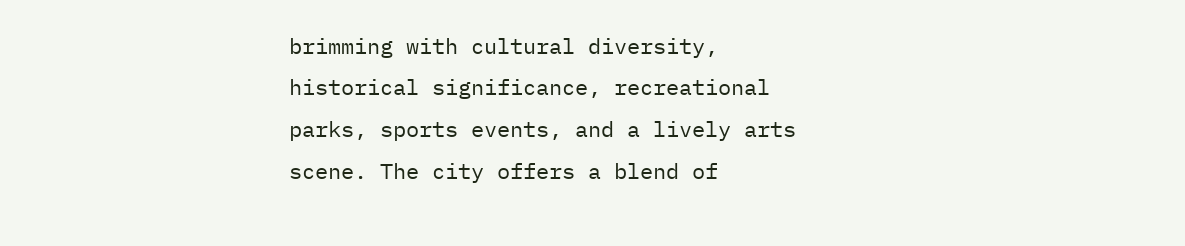brimming with cultural diversity, historical significance, recreational parks, sports events, and a lively arts scene. The city offers a blend of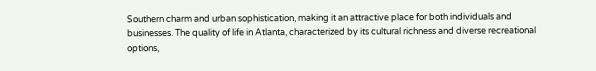Southern charm and urban sophistication, making it an attractive place for both individuals and businesses. The quality of life in Atlanta, characterized by its cultural richness and diverse recreational options,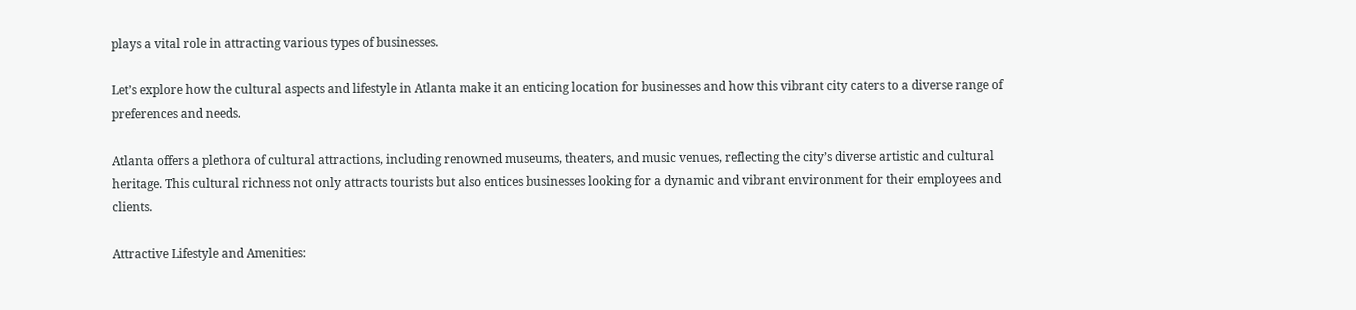plays a vital role in attracting various types of businesses.

Let’s explore how the cultural aspects and lifestyle in Atlanta make it an enticing location for businesses and how this vibrant city caters to a diverse range of preferences and needs.

Atlanta offers a plethora of cultural attractions, including renowned museums, theaters, and music venues, reflecting the city’s diverse artistic and cultural heritage. This cultural richness not only attracts tourists but also entices businesses looking for a dynamic and vibrant environment for their employees and clients.

Attractive Lifestyle and Amenities: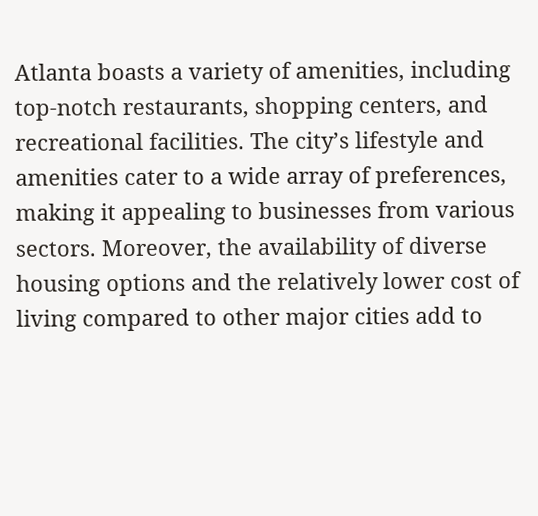Atlanta boasts a variety of amenities, including top-notch restaurants, shopping centers, and recreational facilities. The city’s lifestyle and amenities cater to a wide array of preferences, making it appealing to businesses from various sectors. Moreover, the availability of diverse housing options and the relatively lower cost of living compared to other major cities add to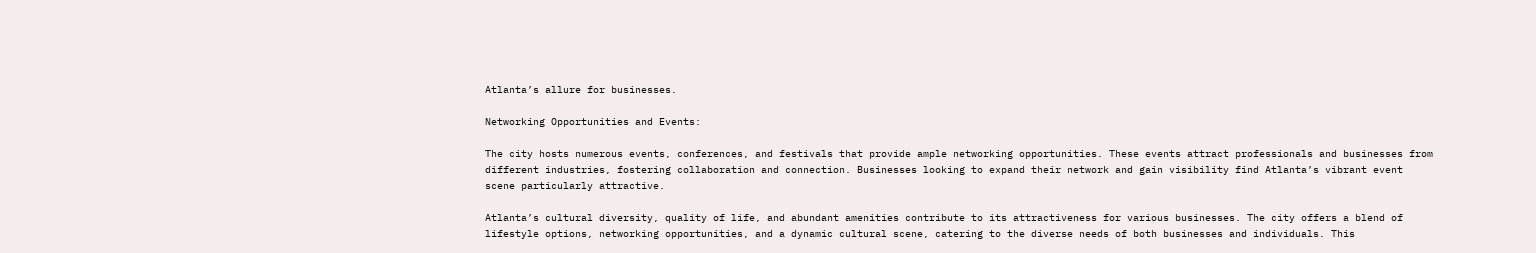Atlanta’s allure for businesses.

Networking Opportunities and Events:

The city hosts numerous events, conferences, and festivals that provide ample networking opportunities. These events attract professionals and businesses from different industries, fostering collaboration and connection. Businesses looking to expand their network and gain visibility find Atlanta’s vibrant event scene particularly attractive.

Atlanta’s cultural diversity, quality of life, and abundant amenities contribute to its attractiveness for various businesses. The city offers a blend of lifestyle options, networking opportunities, and a dynamic cultural scene, catering to the diverse needs of both businesses and individuals. This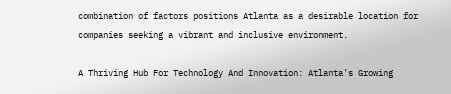combination of factors positions Atlanta as a desirable location for companies seeking a vibrant and inclusive environment.

A Thriving Hub For Technology And Innovation: Atlanta’s Growing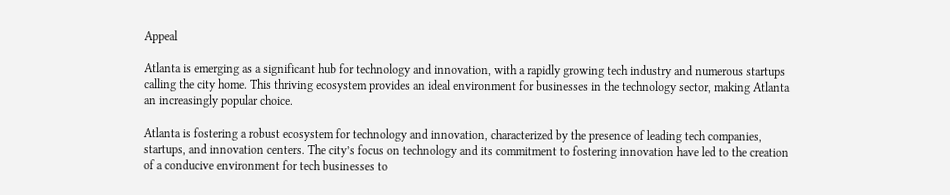Appeal

Atlanta is emerging as a significant hub for technology and innovation, with a rapidly growing tech industry and numerous startups calling the city home. This thriving ecosystem provides an ideal environment for businesses in the technology sector, making Atlanta an increasingly popular choice.

Atlanta is fostering a robust ecosystem for technology and innovation, characterized by the presence of leading tech companies, startups, and innovation centers. The city’s focus on technology and its commitment to fostering innovation have led to the creation of a conducive environment for tech businesses to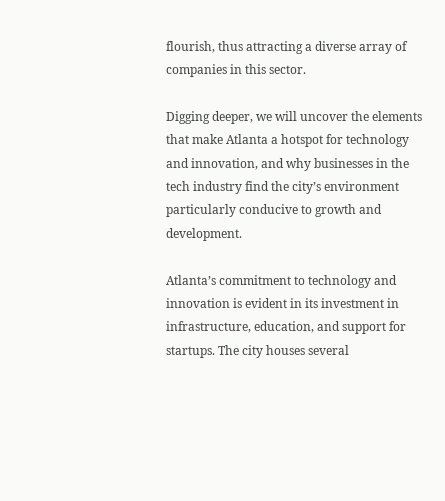flourish, thus attracting a diverse array of companies in this sector.

Digging deeper, we will uncover the elements that make Atlanta a hotspot for technology and innovation, and why businesses in the tech industry find the city’s environment particularly conducive to growth and development.

Atlanta’s commitment to technology and innovation is evident in its investment in infrastructure, education, and support for startups. The city houses several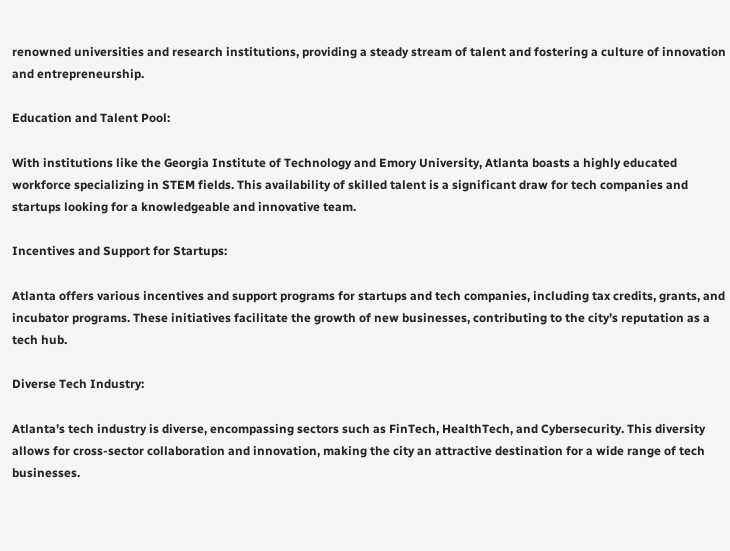renowned universities and research institutions, providing a steady stream of talent and fostering a culture of innovation and entrepreneurship.

Education and Talent Pool:

With institutions like the Georgia Institute of Technology and Emory University, Atlanta boasts a highly educated workforce specializing in STEM fields. This availability of skilled talent is a significant draw for tech companies and startups looking for a knowledgeable and innovative team.

Incentives and Support for Startups:

Atlanta offers various incentives and support programs for startups and tech companies, including tax credits, grants, and incubator programs. These initiatives facilitate the growth of new businesses, contributing to the city’s reputation as a tech hub.

Diverse Tech Industry:

Atlanta’s tech industry is diverse, encompassing sectors such as FinTech, HealthTech, and Cybersecurity. This diversity allows for cross-sector collaboration and innovation, making the city an attractive destination for a wide range of tech businesses.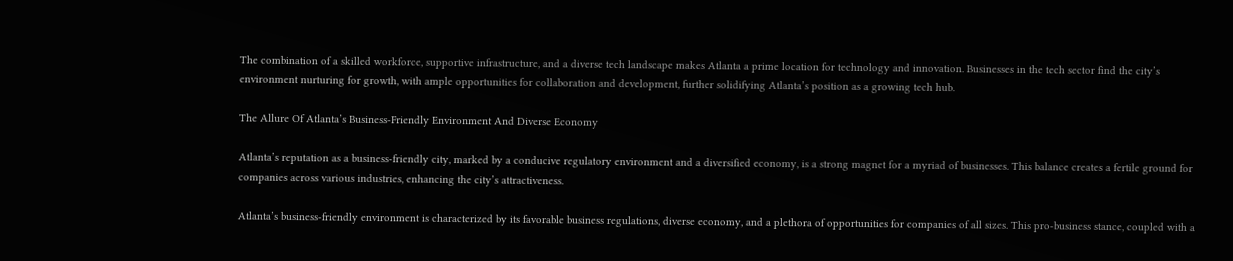The combination of a skilled workforce, supportive infrastructure, and a diverse tech landscape makes Atlanta a prime location for technology and innovation. Businesses in the tech sector find the city’s environment nurturing for growth, with ample opportunities for collaboration and development, further solidifying Atlanta’s position as a growing tech hub.

The Allure Of Atlanta’s Business-Friendly Environment And Diverse Economy

Atlanta’s reputation as a business-friendly city, marked by a conducive regulatory environment and a diversified economy, is a strong magnet for a myriad of businesses. This balance creates a fertile ground for companies across various industries, enhancing the city’s attractiveness.

Atlanta’s business-friendly environment is characterized by its favorable business regulations, diverse economy, and a plethora of opportunities for companies of all sizes. This pro-business stance, coupled with a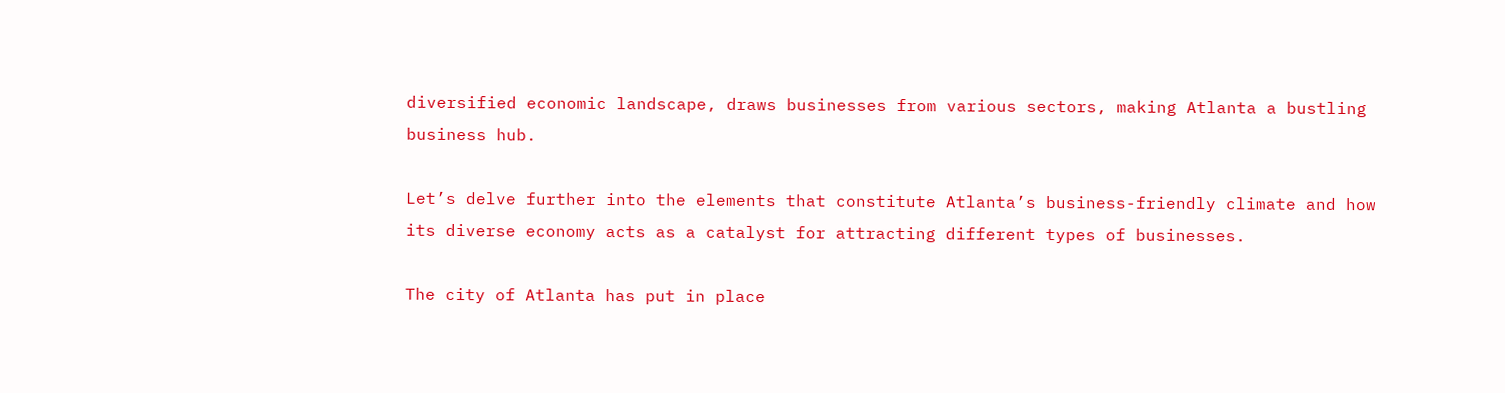diversified economic landscape, draws businesses from various sectors, making Atlanta a bustling business hub.

Let’s delve further into the elements that constitute Atlanta’s business-friendly climate and how its diverse economy acts as a catalyst for attracting different types of businesses.

The city of Atlanta has put in place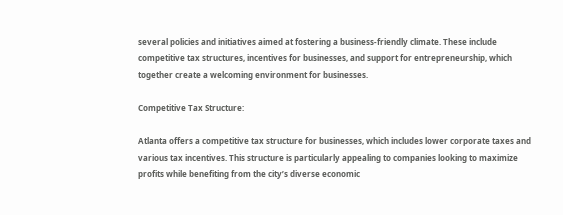several policies and initiatives aimed at fostering a business-friendly climate. These include competitive tax structures, incentives for businesses, and support for entrepreneurship, which together create a welcoming environment for businesses.

Competitive Tax Structure:

Atlanta offers a competitive tax structure for businesses, which includes lower corporate taxes and various tax incentives. This structure is particularly appealing to companies looking to maximize profits while benefiting from the city’s diverse economic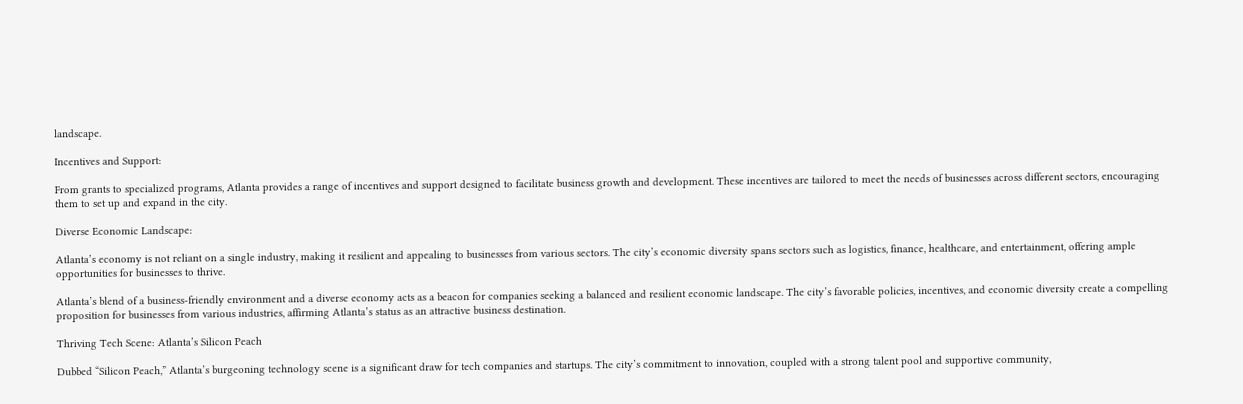landscape.

Incentives and Support:

From grants to specialized programs, Atlanta provides a range of incentives and support designed to facilitate business growth and development. These incentives are tailored to meet the needs of businesses across different sectors, encouraging them to set up and expand in the city.

Diverse Economic Landscape:

Atlanta’s economy is not reliant on a single industry, making it resilient and appealing to businesses from various sectors. The city’s economic diversity spans sectors such as logistics, finance, healthcare, and entertainment, offering ample opportunities for businesses to thrive.

Atlanta’s blend of a business-friendly environment and a diverse economy acts as a beacon for companies seeking a balanced and resilient economic landscape. The city’s favorable policies, incentives, and economic diversity create a compelling proposition for businesses from various industries, affirming Atlanta’s status as an attractive business destination.

Thriving Tech Scene: Atlanta’s Silicon Peach

Dubbed “Silicon Peach,” Atlanta’s burgeoning technology scene is a significant draw for tech companies and startups. The city’s commitment to innovation, coupled with a strong talent pool and supportive community,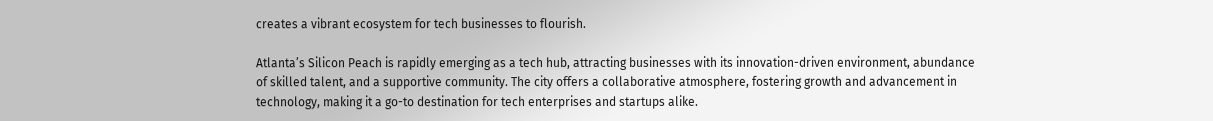creates a vibrant ecosystem for tech businesses to flourish.

Atlanta’s Silicon Peach is rapidly emerging as a tech hub, attracting businesses with its innovation-driven environment, abundance of skilled talent, and a supportive community. The city offers a collaborative atmosphere, fostering growth and advancement in technology, making it a go-to destination for tech enterprises and startups alike.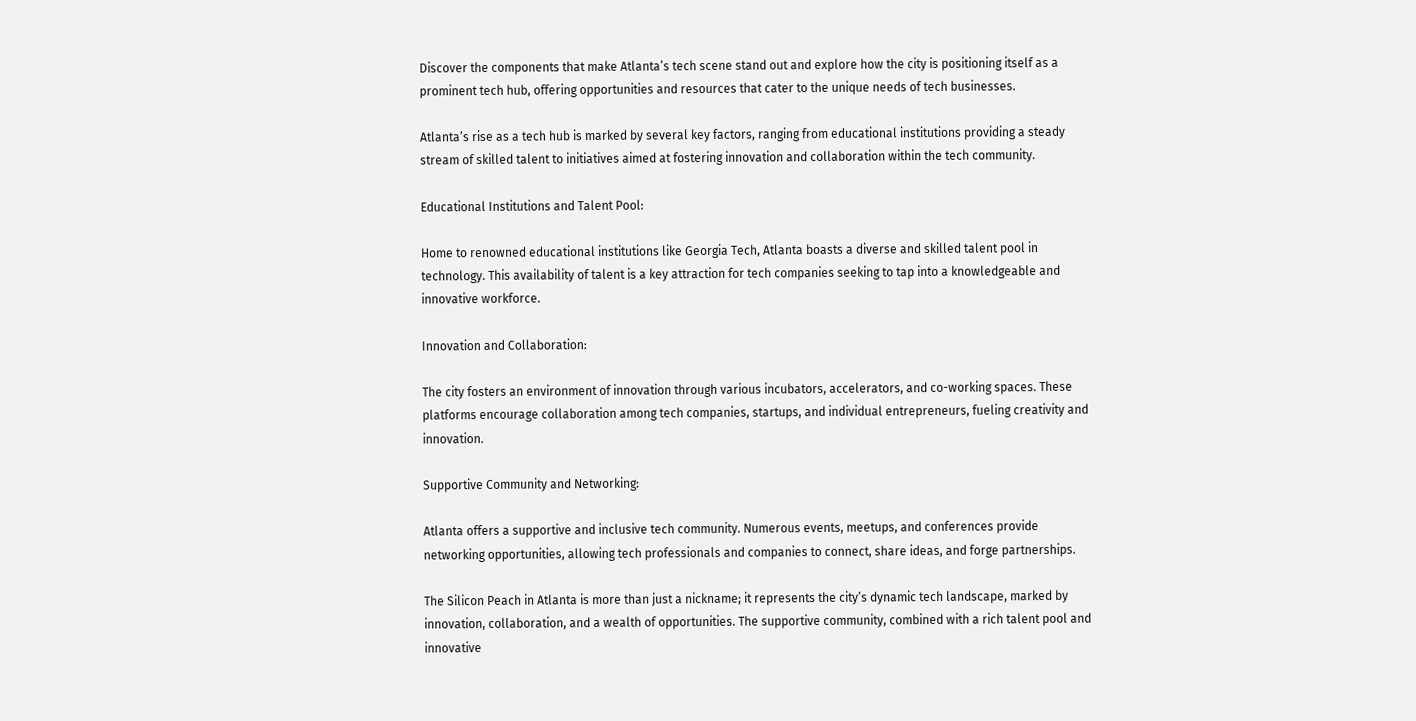Discover the components that make Atlanta’s tech scene stand out and explore how the city is positioning itself as a prominent tech hub, offering opportunities and resources that cater to the unique needs of tech businesses.

Atlanta’s rise as a tech hub is marked by several key factors, ranging from educational institutions providing a steady stream of skilled talent to initiatives aimed at fostering innovation and collaboration within the tech community.

Educational Institutions and Talent Pool:

Home to renowned educational institutions like Georgia Tech, Atlanta boasts a diverse and skilled talent pool in technology. This availability of talent is a key attraction for tech companies seeking to tap into a knowledgeable and innovative workforce.

Innovation and Collaboration:

The city fosters an environment of innovation through various incubators, accelerators, and co-working spaces. These platforms encourage collaboration among tech companies, startups, and individual entrepreneurs, fueling creativity and innovation.

Supportive Community and Networking:

Atlanta offers a supportive and inclusive tech community. Numerous events, meetups, and conferences provide networking opportunities, allowing tech professionals and companies to connect, share ideas, and forge partnerships.

The Silicon Peach in Atlanta is more than just a nickname; it represents the city’s dynamic tech landscape, marked by innovation, collaboration, and a wealth of opportunities. The supportive community, combined with a rich talent pool and innovative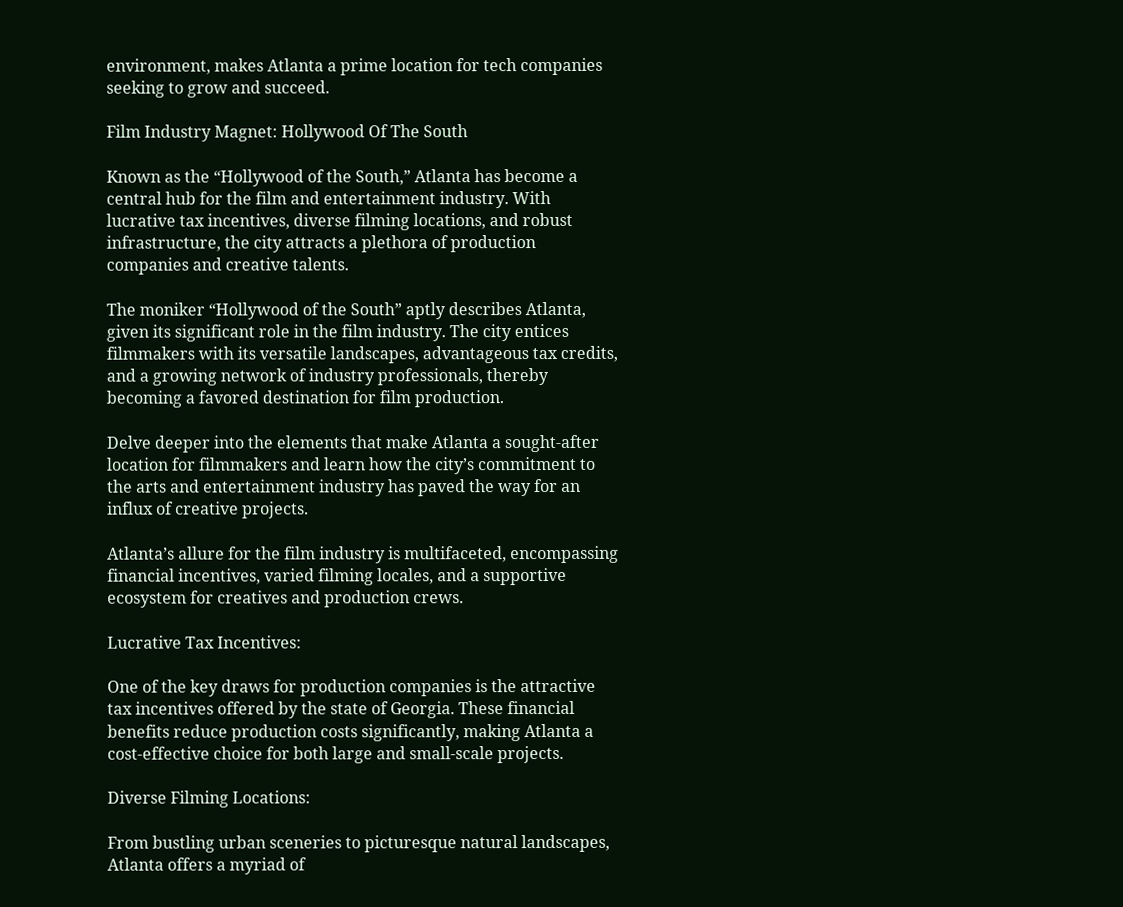environment, makes Atlanta a prime location for tech companies seeking to grow and succeed.

Film Industry Magnet: Hollywood Of The South

Known as the “Hollywood of the South,” Atlanta has become a central hub for the film and entertainment industry. With lucrative tax incentives, diverse filming locations, and robust infrastructure, the city attracts a plethora of production companies and creative talents.

The moniker “Hollywood of the South” aptly describes Atlanta, given its significant role in the film industry. The city entices filmmakers with its versatile landscapes, advantageous tax credits, and a growing network of industry professionals, thereby becoming a favored destination for film production.

Delve deeper into the elements that make Atlanta a sought-after location for filmmakers and learn how the city’s commitment to the arts and entertainment industry has paved the way for an influx of creative projects.

Atlanta’s allure for the film industry is multifaceted, encompassing financial incentives, varied filming locales, and a supportive ecosystem for creatives and production crews.

Lucrative Tax Incentives:

One of the key draws for production companies is the attractive tax incentives offered by the state of Georgia. These financial benefits reduce production costs significantly, making Atlanta a cost-effective choice for both large and small-scale projects.

Diverse Filming Locations:

From bustling urban sceneries to picturesque natural landscapes, Atlanta offers a myriad of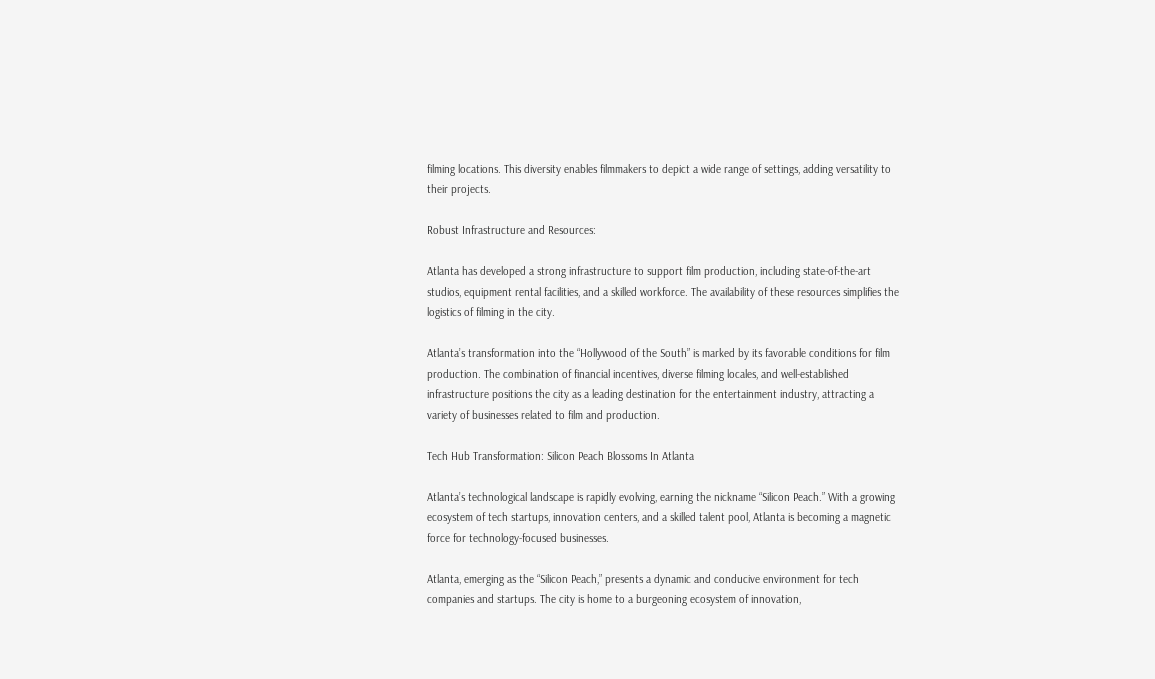filming locations. This diversity enables filmmakers to depict a wide range of settings, adding versatility to their projects.

Robust Infrastructure and Resources:

Atlanta has developed a strong infrastructure to support film production, including state-of-the-art studios, equipment rental facilities, and a skilled workforce. The availability of these resources simplifies the logistics of filming in the city.

Atlanta’s transformation into the “Hollywood of the South” is marked by its favorable conditions for film production. The combination of financial incentives, diverse filming locales, and well-established infrastructure positions the city as a leading destination for the entertainment industry, attracting a variety of businesses related to film and production.

Tech Hub Transformation: Silicon Peach Blossoms In Atlanta

Atlanta’s technological landscape is rapidly evolving, earning the nickname “Silicon Peach.” With a growing ecosystem of tech startups, innovation centers, and a skilled talent pool, Atlanta is becoming a magnetic force for technology-focused businesses.

Atlanta, emerging as the “Silicon Peach,” presents a dynamic and conducive environment for tech companies and startups. The city is home to a burgeoning ecosystem of innovation,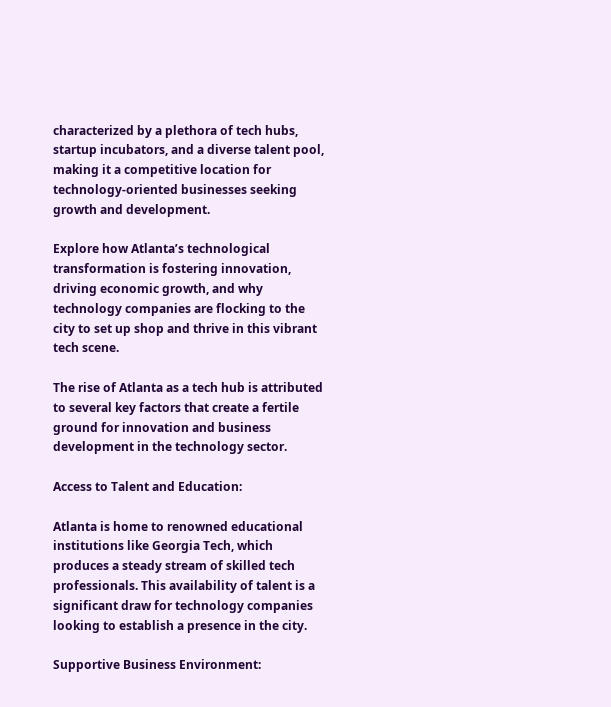characterized by a plethora of tech hubs, startup incubators, and a diverse talent pool, making it a competitive location for technology-oriented businesses seeking growth and development.

Explore how Atlanta’s technological transformation is fostering innovation, driving economic growth, and why technology companies are flocking to the city to set up shop and thrive in this vibrant tech scene.

The rise of Atlanta as a tech hub is attributed to several key factors that create a fertile ground for innovation and business development in the technology sector.

Access to Talent and Education:

Atlanta is home to renowned educational institutions like Georgia Tech, which produces a steady stream of skilled tech professionals. This availability of talent is a significant draw for technology companies looking to establish a presence in the city.

Supportive Business Environment: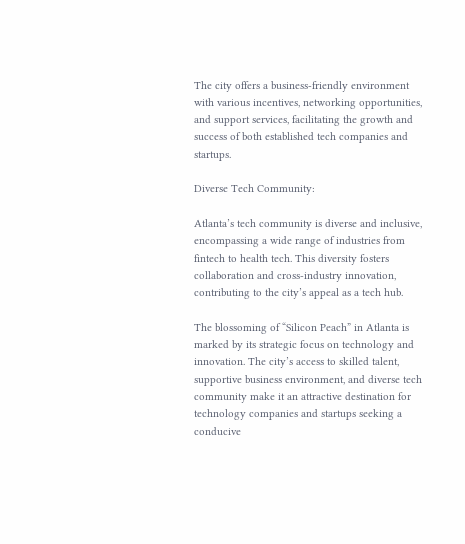The city offers a business-friendly environment with various incentives, networking opportunities, and support services, facilitating the growth and success of both established tech companies and startups.

Diverse Tech Community:

Atlanta’s tech community is diverse and inclusive, encompassing a wide range of industries from fintech to health tech. This diversity fosters collaboration and cross-industry innovation, contributing to the city’s appeal as a tech hub.

The blossoming of “Silicon Peach” in Atlanta is marked by its strategic focus on technology and innovation. The city’s access to skilled talent, supportive business environment, and diverse tech community make it an attractive destination for technology companies and startups seeking a conducive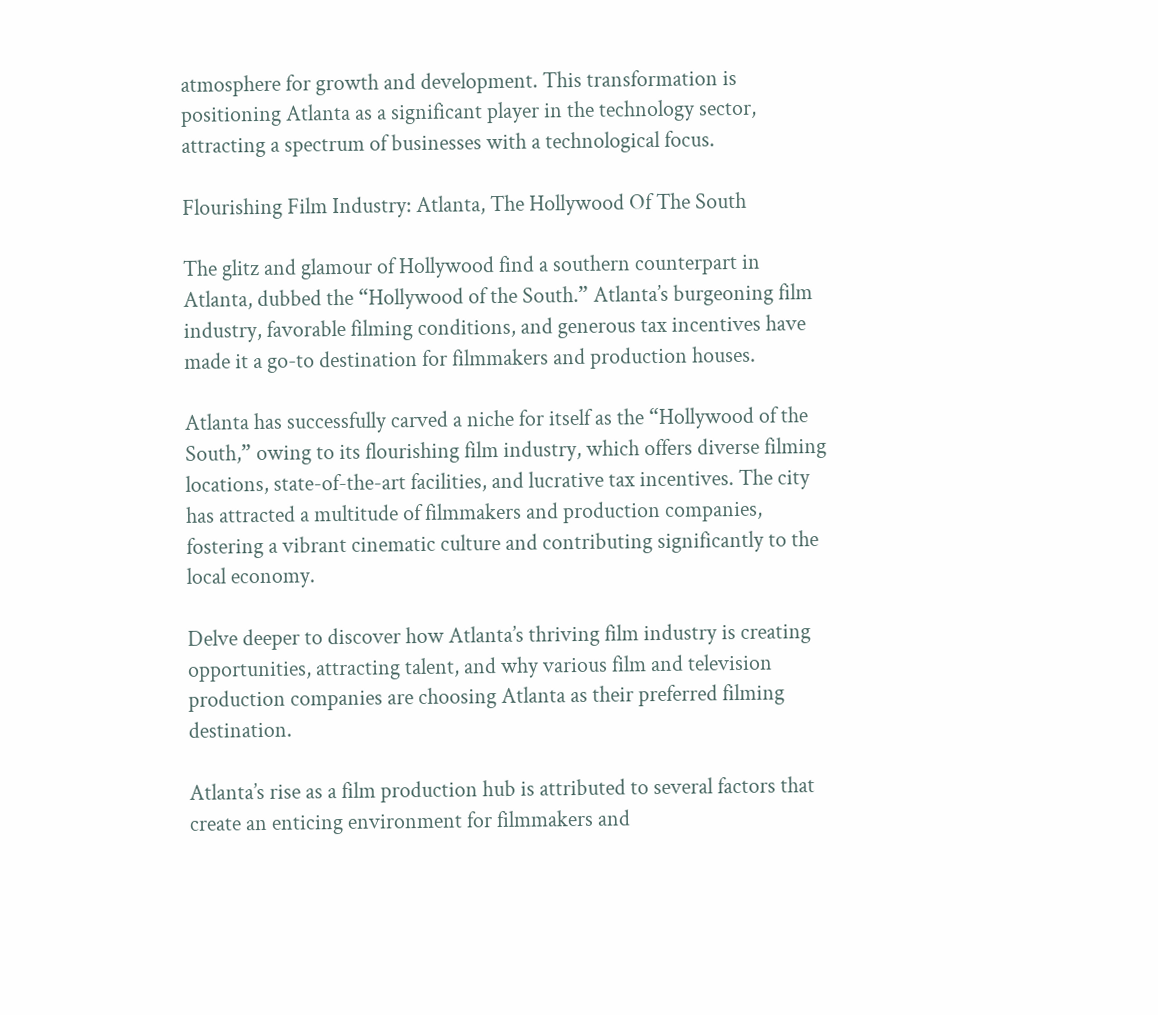atmosphere for growth and development. This transformation is positioning Atlanta as a significant player in the technology sector, attracting a spectrum of businesses with a technological focus.

Flourishing Film Industry: Atlanta, The Hollywood Of The South

The glitz and glamour of Hollywood find a southern counterpart in Atlanta, dubbed the “Hollywood of the South.” Atlanta’s burgeoning film industry, favorable filming conditions, and generous tax incentives have made it a go-to destination for filmmakers and production houses.

Atlanta has successfully carved a niche for itself as the “Hollywood of the South,” owing to its flourishing film industry, which offers diverse filming locations, state-of-the-art facilities, and lucrative tax incentives. The city has attracted a multitude of filmmakers and production companies, fostering a vibrant cinematic culture and contributing significantly to the local economy.

Delve deeper to discover how Atlanta’s thriving film industry is creating opportunities, attracting talent, and why various film and television production companies are choosing Atlanta as their preferred filming destination.

Atlanta’s rise as a film production hub is attributed to several factors that create an enticing environment for filmmakers and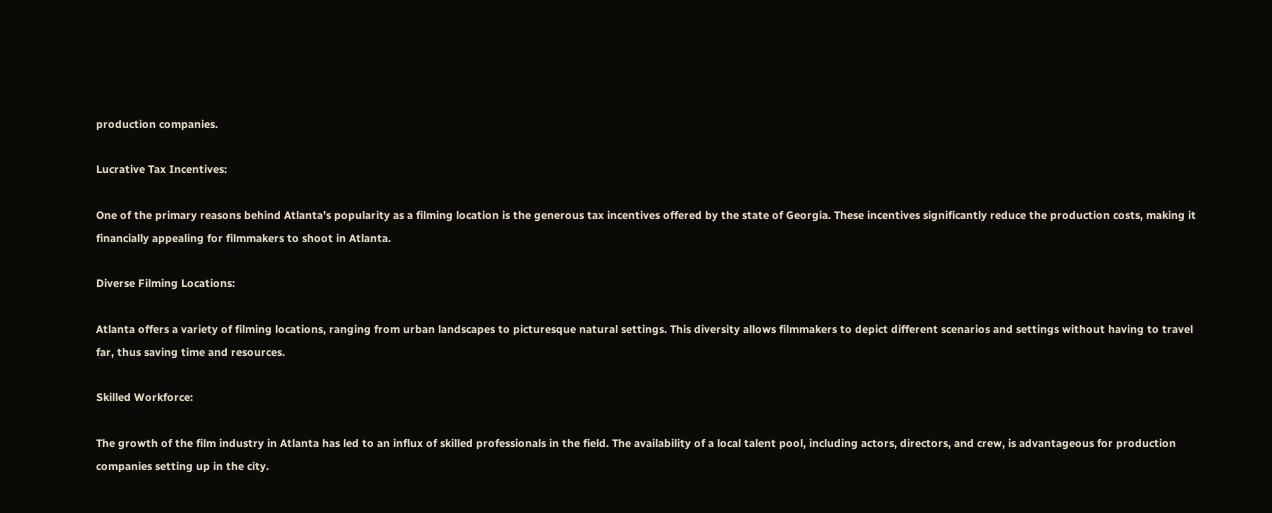production companies.

Lucrative Tax Incentives:

One of the primary reasons behind Atlanta’s popularity as a filming location is the generous tax incentives offered by the state of Georgia. These incentives significantly reduce the production costs, making it financially appealing for filmmakers to shoot in Atlanta.

Diverse Filming Locations:

Atlanta offers a variety of filming locations, ranging from urban landscapes to picturesque natural settings. This diversity allows filmmakers to depict different scenarios and settings without having to travel far, thus saving time and resources.

Skilled Workforce:

The growth of the film industry in Atlanta has led to an influx of skilled professionals in the field. The availability of a local talent pool, including actors, directors, and crew, is advantageous for production companies setting up in the city.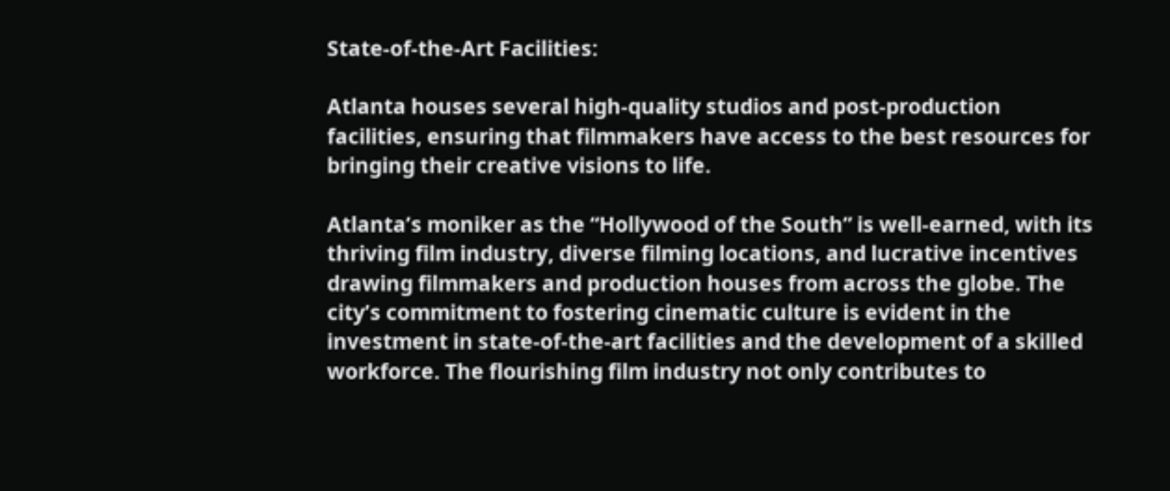State-of-the-Art Facilities:

Atlanta houses several high-quality studios and post-production facilities, ensuring that filmmakers have access to the best resources for bringing their creative visions to life.

Atlanta’s moniker as the “Hollywood of the South” is well-earned, with its thriving film industry, diverse filming locations, and lucrative incentives drawing filmmakers and production houses from across the globe. The city’s commitment to fostering cinematic culture is evident in the investment in state-of-the-art facilities and the development of a skilled workforce. The flourishing film industry not only contributes to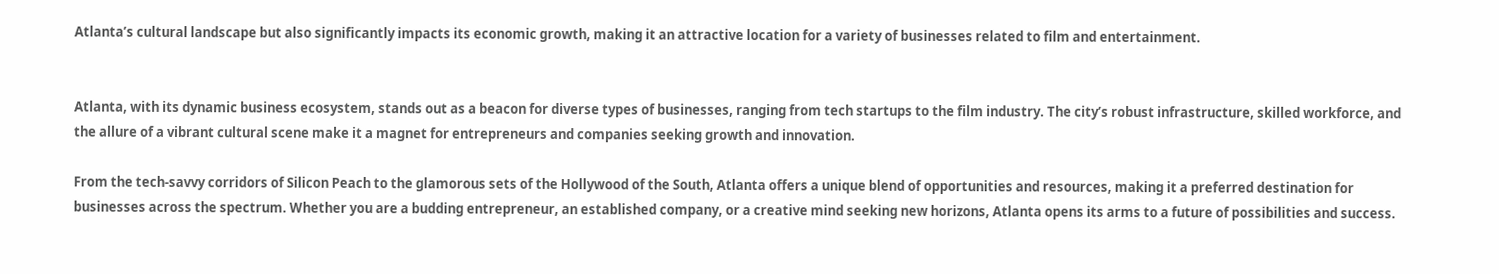Atlanta’s cultural landscape but also significantly impacts its economic growth, making it an attractive location for a variety of businesses related to film and entertainment.


Atlanta, with its dynamic business ecosystem, stands out as a beacon for diverse types of businesses, ranging from tech startups to the film industry. The city’s robust infrastructure, skilled workforce, and the allure of a vibrant cultural scene make it a magnet for entrepreneurs and companies seeking growth and innovation.

From the tech-savvy corridors of Silicon Peach to the glamorous sets of the Hollywood of the South, Atlanta offers a unique blend of opportunities and resources, making it a preferred destination for businesses across the spectrum. Whether you are a budding entrepreneur, an established company, or a creative mind seeking new horizons, Atlanta opens its arms to a future of possibilities and success.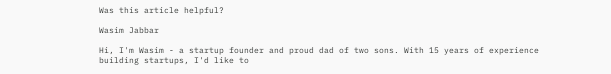Was this article helpful?

Wasim Jabbar

Hi, I'm Wasim - a startup founder and proud dad of two sons. With 15 years of experience building startups, I'd like to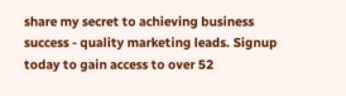share my secret to achieving business success - quality marketing leads. Signup today to gain access to over 52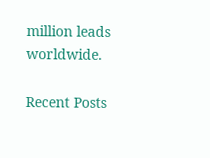million leads worldwide.

Recent Posts